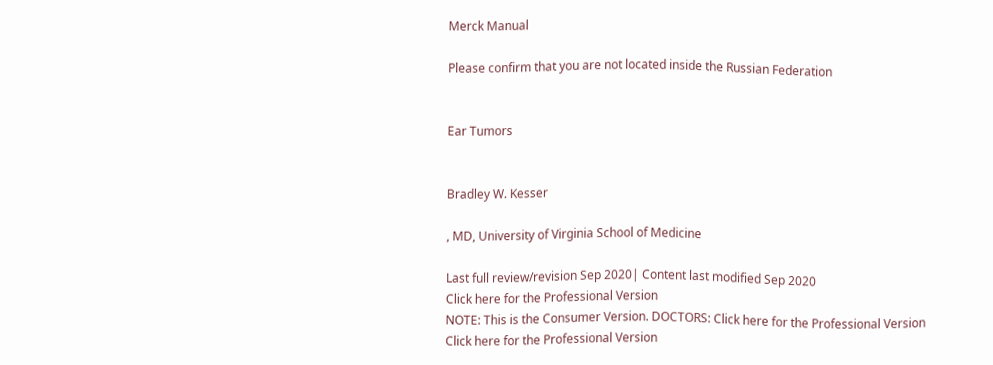Merck Manual

Please confirm that you are not located inside the Russian Federation


Ear Tumors


Bradley W. Kesser

, MD, University of Virginia School of Medicine

Last full review/revision Sep 2020| Content last modified Sep 2020
Click here for the Professional Version
NOTE: This is the Consumer Version. DOCTORS: Click here for the Professional Version
Click here for the Professional Version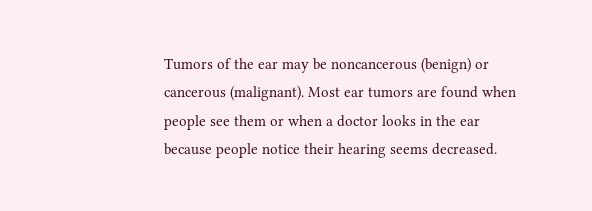Tumors of the ear may be noncancerous (benign) or cancerous (malignant). Most ear tumors are found when people see them or when a doctor looks in the ear because people notice their hearing seems decreased.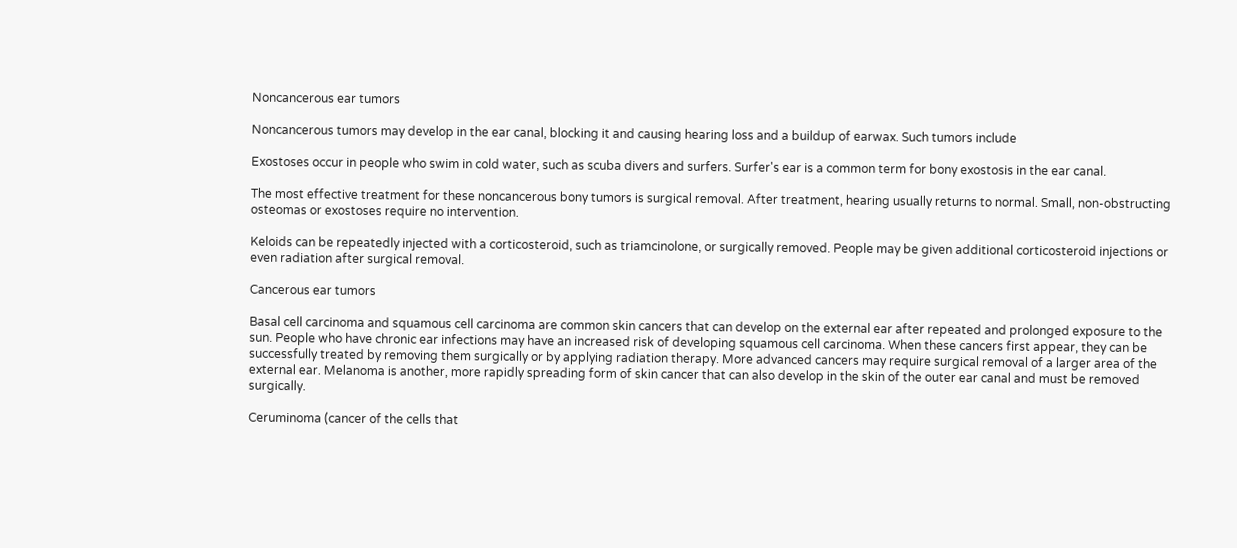Noncancerous ear tumors

Noncancerous tumors may develop in the ear canal, blocking it and causing hearing loss and a buildup of earwax. Such tumors include

Exostoses occur in people who swim in cold water, such as scuba divers and surfers. Surfer's ear is a common term for bony exostosis in the ear canal.

The most effective treatment for these noncancerous bony tumors is surgical removal. After treatment, hearing usually returns to normal. Small, non-obstructing osteomas or exostoses require no intervention.

Keloids can be repeatedly injected with a corticosteroid, such as triamcinolone, or surgically removed. People may be given additional corticosteroid injections or even radiation after surgical removal.

Cancerous ear tumors

Basal cell carcinoma and squamous cell carcinoma are common skin cancers that can develop on the external ear after repeated and prolonged exposure to the sun. People who have chronic ear infections may have an increased risk of developing squamous cell carcinoma. When these cancers first appear, they can be successfully treated by removing them surgically or by applying radiation therapy. More advanced cancers may require surgical removal of a larger area of the external ear. Melanoma is another, more rapidly spreading form of skin cancer that can also develop in the skin of the outer ear canal and must be removed surgically.

Ceruminoma (cancer of the cells that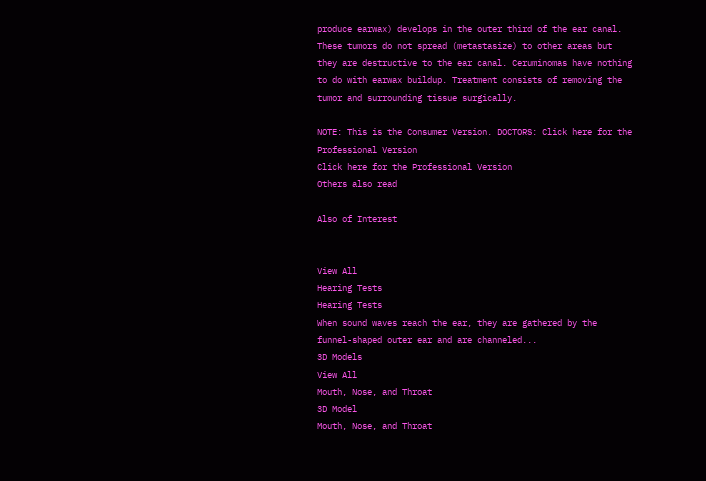produce earwax) develops in the outer third of the ear canal. These tumors do not spread (metastasize) to other areas but they are destructive to the ear canal. Ceruminomas have nothing to do with earwax buildup. Treatment consists of removing the tumor and surrounding tissue surgically.

NOTE: This is the Consumer Version. DOCTORS: Click here for the Professional Version
Click here for the Professional Version
Others also read

Also of Interest


View All
Hearing Tests
Hearing Tests
When sound waves reach the ear, they are gathered by the funnel-shaped outer ear and are channeled...
3D Models
View All
Mouth, Nose, and Throat
3D Model
Mouth, Nose, and Throat